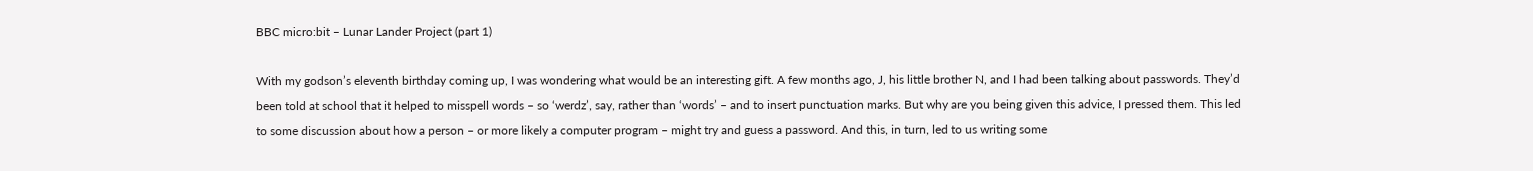BBC micro:bit – Lunar Lander Project (part 1)

With my godson’s eleventh birthday coming up, I was wondering what would be an interesting gift. A few months ago, J, his little brother N, and I had been talking about passwords. They’d been told at school that it helped to misspell words – so ‘werdz’, say, rather than ‘words’ – and to insert punctuation marks. But why are you being given this advice, I pressed them. This led to some discussion about how a person – or more likely a computer program – might try and guess a password. And this, in turn, led to us writing some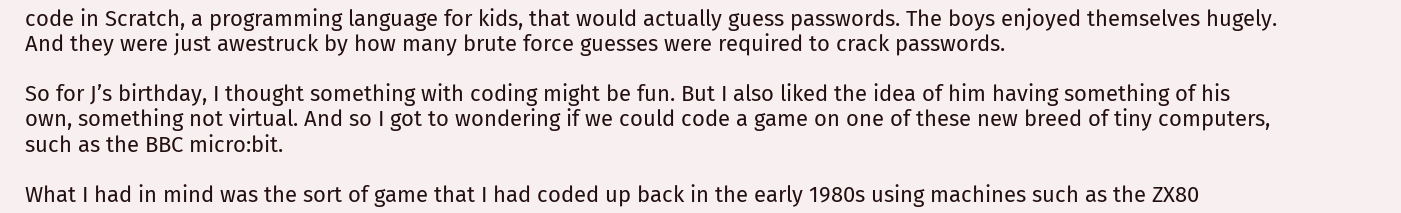code in Scratch, a programming language for kids, that would actually guess passwords. The boys enjoyed themselves hugely. And they were just awestruck by how many brute force guesses were required to crack passwords.

So for J’s birthday, I thought something with coding might be fun. But I also liked the idea of him having something of his own, something not virtual. And so I got to wondering if we could code a game on one of these new breed of tiny computers, such as the BBC micro:bit.

What I had in mind was the sort of game that I had coded up back in the early 1980s using machines such as the ZX80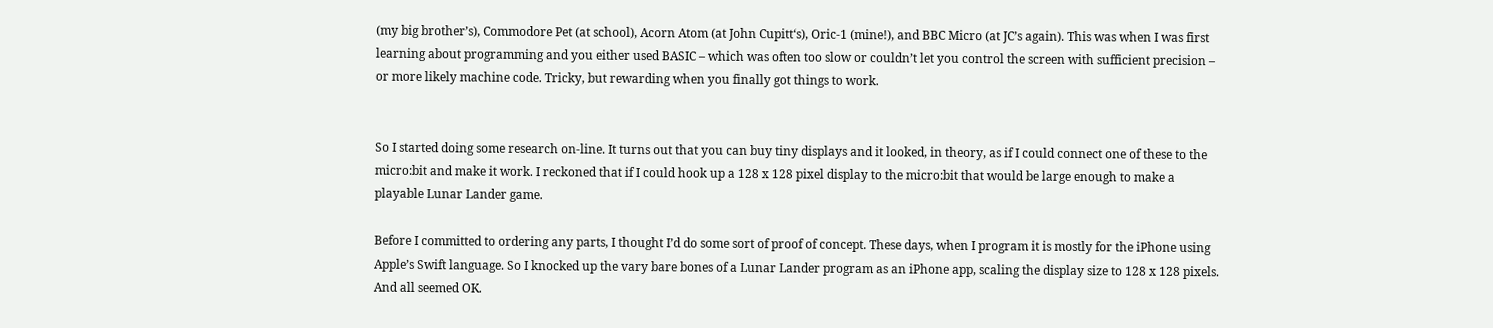(my big brother’s), Commodore Pet (at school), Acorn Atom (at John Cupitt‘s), Oric-1 (mine!), and BBC Micro (at JC’s again). This was when I was first learning about programming and you either used BASIC – which was often too slow or couldn’t let you control the screen with sufficient precision – or more likely machine code. Tricky, but rewarding when you finally got things to work.


So I started doing some research on-line. It turns out that you can buy tiny displays and it looked, in theory, as if I could connect one of these to the micro:bit and make it work. I reckoned that if I could hook up a 128 x 128 pixel display to the micro:bit that would be large enough to make a playable Lunar Lander game.

Before I committed to ordering any parts, I thought I’d do some sort of proof of concept. These days, when I program it is mostly for the iPhone using Apple’s Swift language. So I knocked up the vary bare bones of a Lunar Lander program as an iPhone app, scaling the display size to 128 x 128 pixels. And all seemed OK.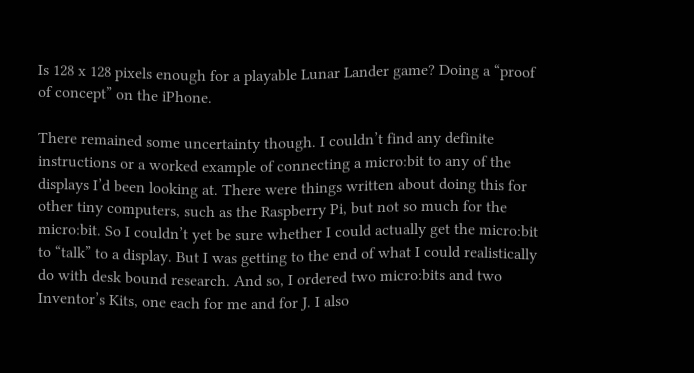Is 128 x 128 pixels enough for a playable Lunar Lander game? Doing a “proof of concept” on the iPhone.

There remained some uncertainty though. I couldn’t find any definite instructions or a worked example of connecting a micro:bit to any of the displays I’d been looking at. There were things written about doing this for other tiny computers, such as the Raspberry Pi, but not so much for the micro:bit. So I couldn’t yet be sure whether I could actually get the micro:bit to “talk” to a display. But I was getting to the end of what I could realistically do with desk bound research. And so, I ordered two micro:bits and two Inventor’s Kits, one each for me and for J. I also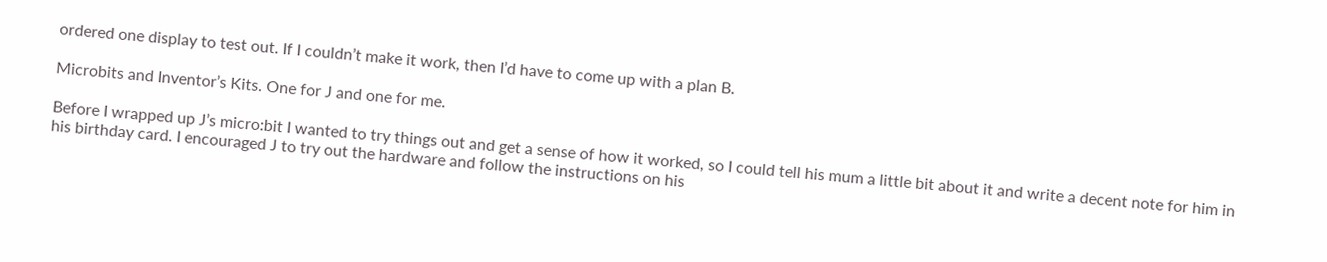ordered one display to test out. If I couldn’t make it work, then I’d have to come up with a plan B.

Microbits and Inventor’s Kits. One for J and one for me.

Before I wrapped up J’s micro:bit I wanted to try things out and get a sense of how it worked, so I could tell his mum a little bit about it and write a decent note for him in his birthday card. I encouraged J to try out the hardware and follow the instructions on his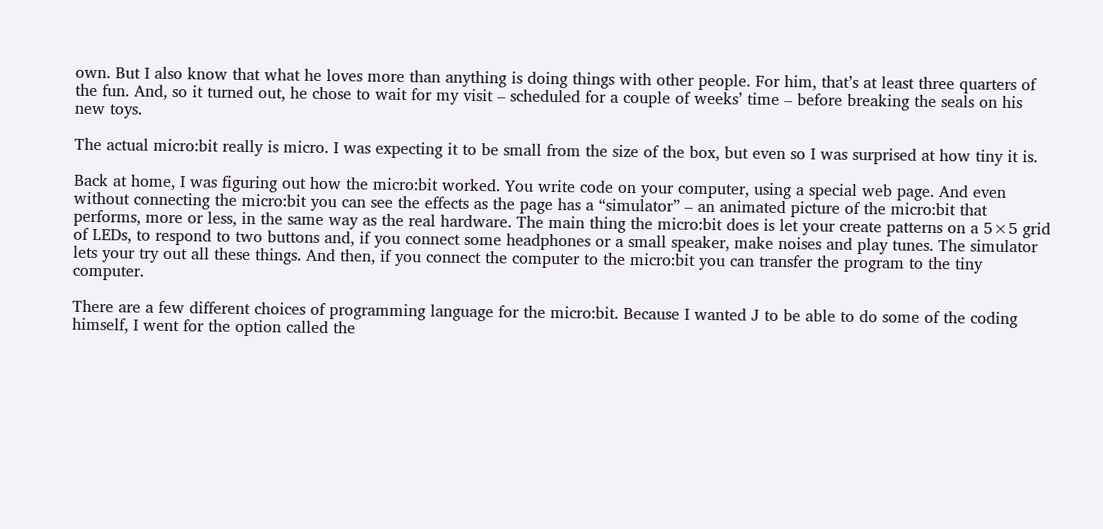own. But I also know that what he loves more than anything is doing things with other people. For him, that’s at least three quarters of the fun. And, so it turned out, he chose to wait for my visit – scheduled for a couple of weeks’ time – before breaking the seals on his new toys.

The actual micro:bit really is micro. I was expecting it to be small from the size of the box, but even so I was surprised at how tiny it is.

Back at home, I was figuring out how the micro:bit worked. You write code on your computer, using a special web page. And even without connecting the micro:bit you can see the effects as the page has a “simulator” – an animated picture of the micro:bit that performs, more or less, in the same way as the real hardware. The main thing the micro:bit does is let your create patterns on a 5×5 grid of LEDs, to respond to two buttons and, if you connect some headphones or a small speaker, make noises and play tunes. The simulator lets your try out all these things. And then, if you connect the computer to the micro:bit you can transfer the program to the tiny computer.

There are a few different choices of programming language for the micro:bit. Because I wanted J to be able to do some of the coding himself, I went for the option called the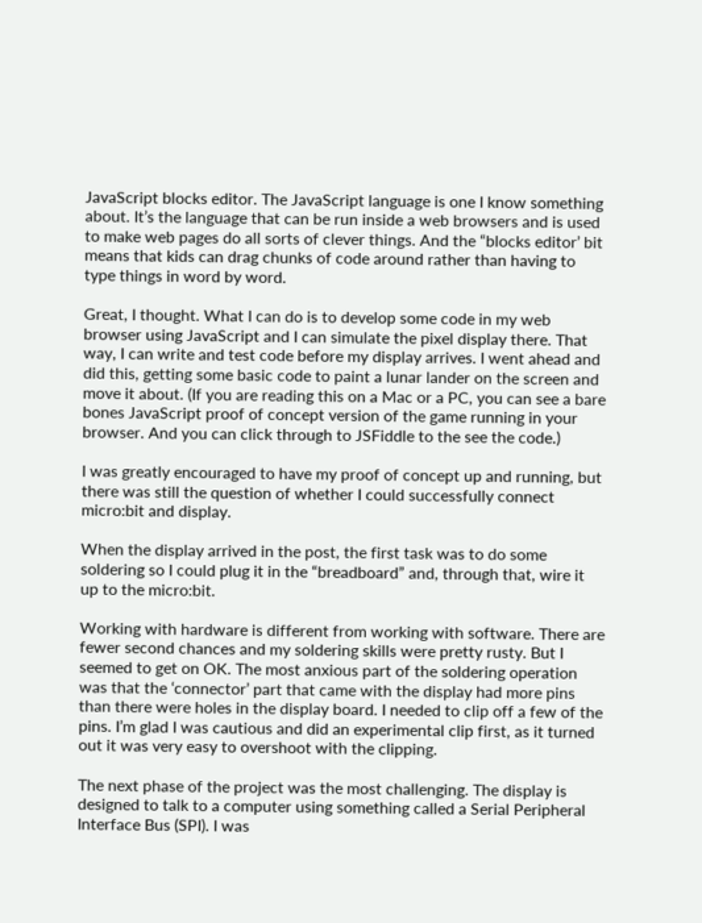JavaScript blocks editor. The JavaScript language is one I know something about. It’s the language that can be run inside a web browsers and is used to make web pages do all sorts of clever things. And the “blocks editor’ bit means that kids can drag chunks of code around rather than having to type things in word by word.

Great, I thought. What I can do is to develop some code in my web browser using JavaScript and I can simulate the pixel display there. That way, I can write and test code before my display arrives. I went ahead and did this, getting some basic code to paint a lunar lander on the screen and move it about. (If you are reading this on a Mac or a PC, you can see a bare bones JavaScript proof of concept version of the game running in your browser. And you can click through to JSFiddle to the see the code.)

I was greatly encouraged to have my proof of concept up and running, but there was still the question of whether I could successfully connect micro:bit and display.

When the display arrived in the post, the first task was to do some soldering so I could plug it in the “breadboard” and, through that, wire it up to the micro:bit.

Working with hardware is different from working with software. There are fewer second chances and my soldering skills were pretty rusty. But I seemed to get on OK. The most anxious part of the soldering operation was that the ‘connector’ part that came with the display had more pins than there were holes in the display board. I needed to clip off a few of the pins. I’m glad I was cautious and did an experimental clip first, as it turned out it was very easy to overshoot with the clipping.

The next phase of the project was the most challenging. The display is designed to talk to a computer using something called a Serial Peripheral Interface Bus (SPI). I was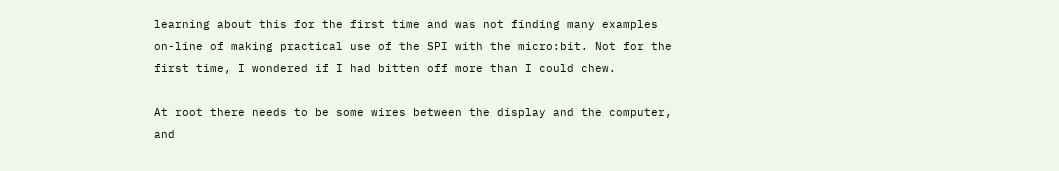learning about this for the first time and was not finding many examples on-line of making practical use of the SPI with the micro:bit. Not for the first time, I wondered if I had bitten off more than I could chew.

At root there needs to be some wires between the display and the computer, and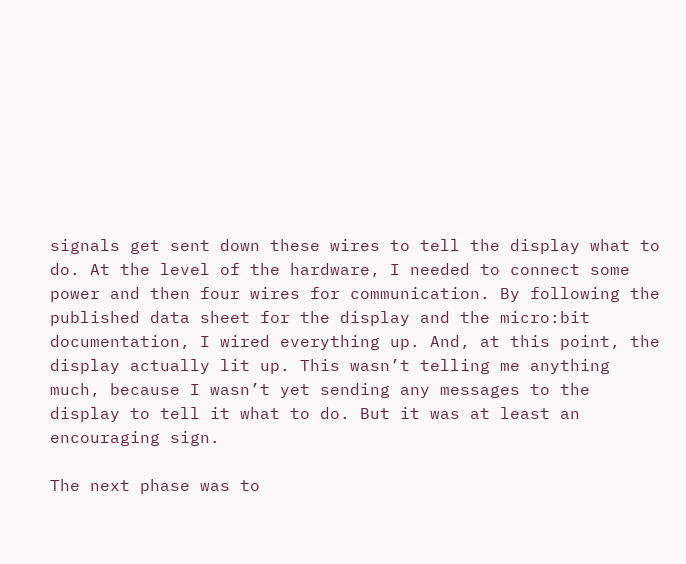signals get sent down these wires to tell the display what to do. At the level of the hardware, I needed to connect some power and then four wires for communication. By following the published data sheet for the display and the micro:bit documentation, I wired everything up. And, at this point, the display actually lit up. This wasn’t telling me anything much, because I wasn’t yet sending any messages to the display to tell it what to do. But it was at least an encouraging sign.

The next phase was to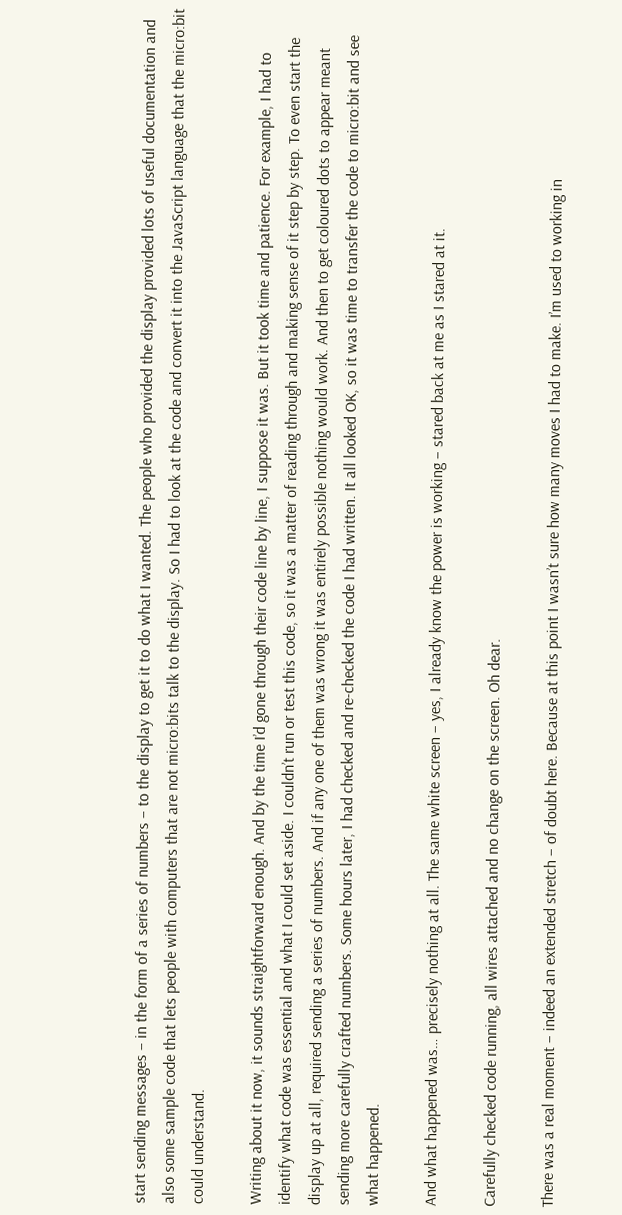start sending messages – in the form of a series of numbers – to the display to get it to do what I wanted. The people who provided the display provided lots of useful documentation and also some sample code that lets people with computers that are not micro:bits talk to the display. So I had to look at the code and convert it into the JavaScript language that the micro:bit could understand.

Writing about it now, it sounds straightforward enough. And by the time I’d gone through their code line by line, I suppose it was. But it took time and patience. For example, I had to identify what code was essential and what I could set aside. I couldn’t run or test this code, so it was a matter of reading through and making sense of it step by step. To even start the display up at all, required sending a series of numbers. And if any one of them was wrong it was entirely possible nothing would work. And then to get coloured dots to appear meant sending more carefully crafted numbers. Some hours later, I had checked and re-checked the code I had written. It all looked OK, so it was time to transfer the code to micro:bit and see what happened.

And what happened was… precisely nothing at all. The same white screen – yes, I already know the power is working – stared back at me as I stared at it.

Carefully checked code running, all wires attached and no change on the screen. Oh dear.

There was a real moment – indeed an extended stretch – of doubt here. Because at this point I wasn’t sure how many moves I had to make. I’m used to working in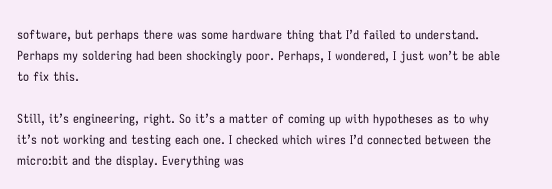software, but perhaps there was some hardware thing that I’d failed to understand. Perhaps my soldering had been shockingly poor. Perhaps, I wondered, I just won’t be able to fix this.

Still, it’s engineering, right. So it’s a matter of coming up with hypotheses as to why it’s not working and testing each one. I checked which wires I’d connected between the micro:bit and the display. Everything was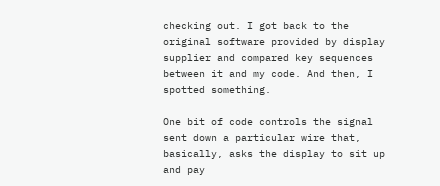checking out. I got back to the original software provided by display supplier and compared key sequences between it and my code. And then, I spotted something.

One bit of code controls the signal sent down a particular wire that, basically, asks the display to sit up and pay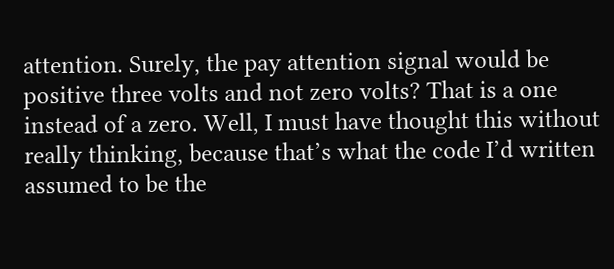attention. Surely, the pay attention signal would be positive three volts and not zero volts? That is a one instead of a zero. Well, I must have thought this without really thinking, because that’s what the code I’d written assumed to be the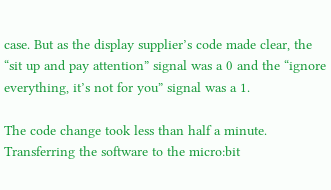case. But as the display supplier’s code made clear, the “sit up and pay attention” signal was a 0 and the “ignore everything, it’s not for you” signal was a 1.

The code change took less than half a minute. Transferring the software to the micro:bit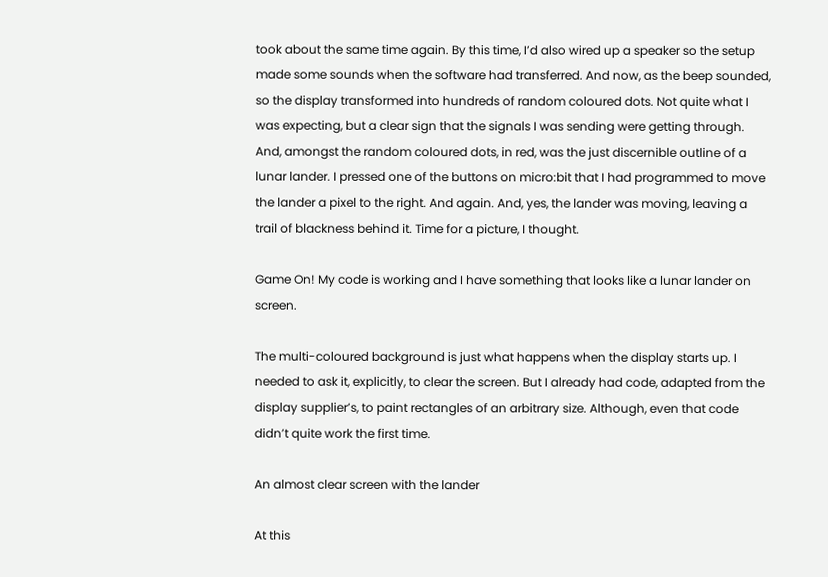took about the same time again. By this time, I’d also wired up a speaker so the setup made some sounds when the software had transferred. And now, as the beep sounded, so the display transformed into hundreds of random coloured dots. Not quite what I was expecting, but a clear sign that the signals I was sending were getting through. And, amongst the random coloured dots, in red, was the just discernible outline of a lunar lander. I pressed one of the buttons on micro:bit that I had programmed to move the lander a pixel to the right. And again. And, yes, the lander was moving, leaving a trail of blackness behind it. Time for a picture, I thought.

Game On! My code is working and I have something that looks like a lunar lander on screen.

The multi-coloured background is just what happens when the display starts up. I needed to ask it, explicitly, to clear the screen. But I already had code, adapted from the display supplier’s, to paint rectangles of an arbitrary size. Although, even that code didn’t quite work the first time.

An almost clear screen with the lander

At this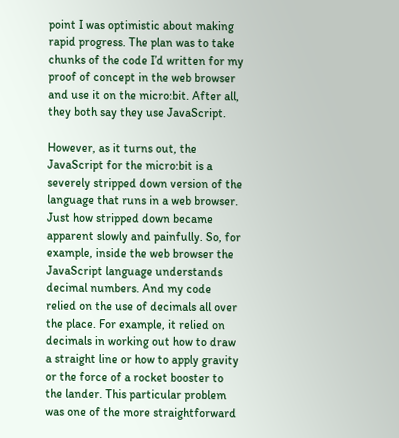point I was optimistic about making rapid progress. The plan was to take chunks of the code I’d written for my proof of concept in the web browser and use it on the micro:bit. After all, they both say they use JavaScript.

However, as it turns out, the JavaScript for the micro:bit is a severely stripped down version of the language that runs in a web browser. Just how stripped down became apparent slowly and painfully. So, for example, inside the web browser the JavaScript language understands decimal numbers. And my code relied on the use of decimals all over the place. For example, it relied on decimals in working out how to draw a straight line or how to apply gravity or the force of a rocket booster to the lander. This particular problem was one of the more straightforward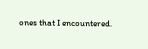ones that I encountered.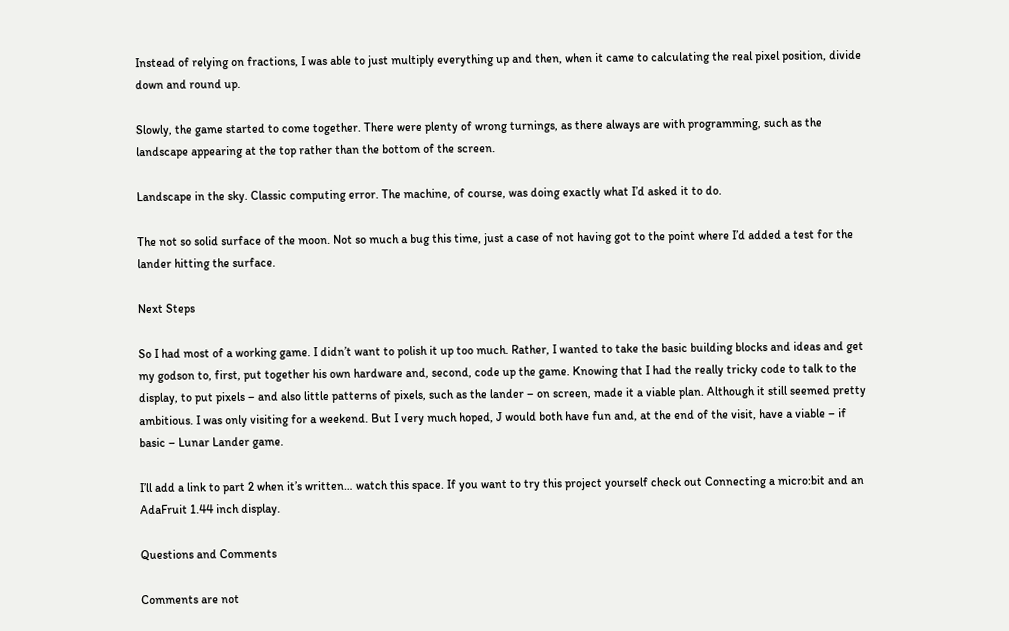Instead of relying on fractions, I was able to just multiply everything up and then, when it came to calculating the real pixel position, divide down and round up.

Slowly, the game started to come together. There were plenty of wrong turnings, as there always are with programming, such as the landscape appearing at the top rather than the bottom of the screen.

Landscape in the sky. Classic computing error. The machine, of course, was doing exactly what I’d asked it to do.

The not so solid surface of the moon. Not so much a bug this time, just a case of not having got to the point where I’d added a test for the lander hitting the surface.

Next Steps

So I had most of a working game. I didn’t want to polish it up too much. Rather, I wanted to take the basic building blocks and ideas and get my godson to, first, put together his own hardware and, second, code up the game. Knowing that I had the really tricky code to talk to the display, to put pixels – and also little patterns of pixels, such as the lander – on screen, made it a viable plan. Although it still seemed pretty ambitious. I was only visiting for a weekend. But I very much hoped, J would both have fun and, at the end of the visit, have a viable – if basic – Lunar Lander game.

I’ll add a link to part 2 when it’s written… watch this space. If you want to try this project yourself check out Connecting a micro:bit and an AdaFruit 1.44 inch display.

Questions and Comments

Comments are not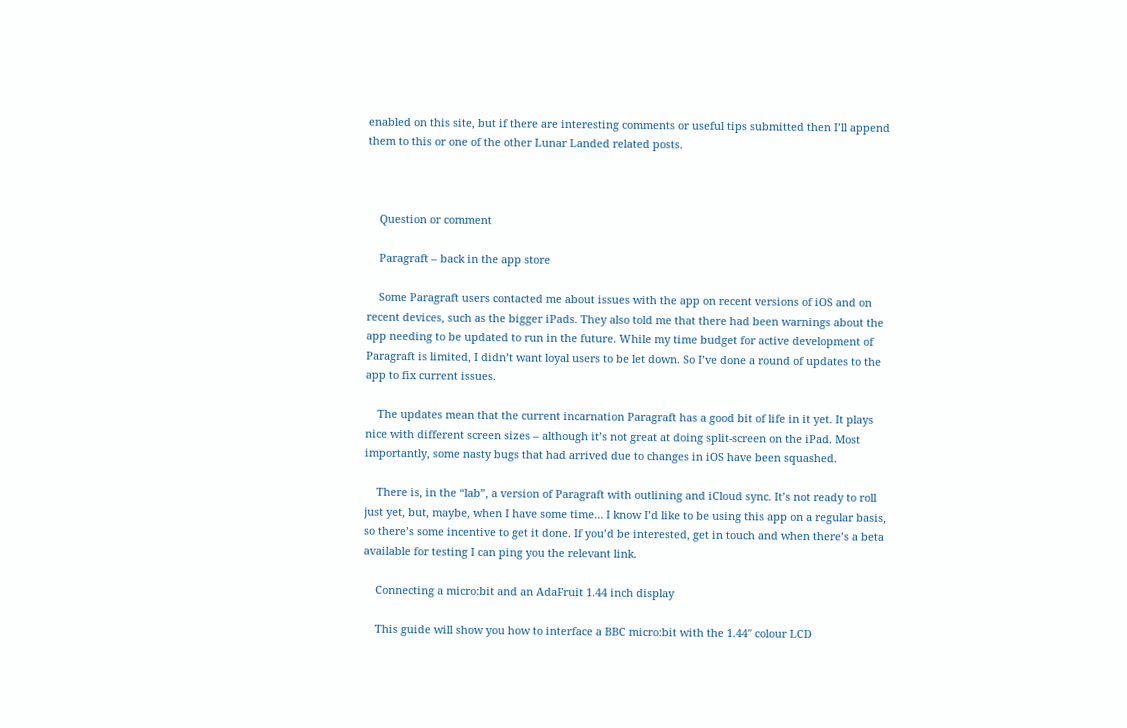enabled on this site, but if there are interesting comments or useful tips submitted then I’ll append them to this or one of the other Lunar Landed related posts.



    Question or comment

    Paragraft – back in the app store

    Some Paragraft users contacted me about issues with the app on recent versions of iOS and on recent devices, such as the bigger iPads. They also told me that there had been warnings about the app needing to be updated to run in the future. While my time budget for active development of Paragraft is limited, I didn’t want loyal users to be let down. So I’ve done a round of updates to the app to fix current issues.

    The updates mean that the current incarnation Paragraft has a good bit of life in it yet. It plays nice with different screen sizes – although it’s not great at doing split-screen on the iPad. Most importantly, some nasty bugs that had arrived due to changes in iOS have been squashed.

    There is, in the “lab”, a version of Paragraft with outlining and iCloud sync. It’s not ready to roll just yet, but, maybe, when I have some time… I know I’d like to be using this app on a regular basis, so there’s some incentive to get it done. If you’d be interested, get in touch and when there’s a beta available for testing I can ping you the relevant link.

    Connecting a micro:bit and an AdaFruit 1.44 inch display

    This guide will show you how to interface a BBC micro:bit with the 1.44″ colour LCD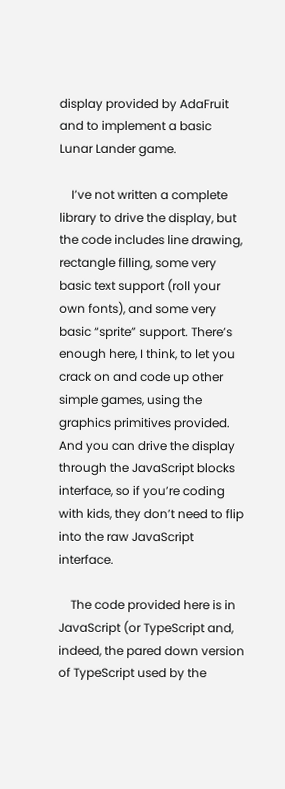display provided by AdaFruit and to implement a basic Lunar Lander game.

    I’ve not written a complete library to drive the display, but the code includes line drawing, rectangle filling, some very basic text support (roll your own fonts), and some very basic “sprite” support. There’s enough here, I think, to let you crack on and code up other simple games, using the graphics primitives provided. And you can drive the display through the JavaScript blocks interface, so if you’re coding with kids, they don’t need to flip into the raw JavaScript interface.

    The code provided here is in JavaScript (or TypeScript and, indeed, the pared down version of TypeScript used by the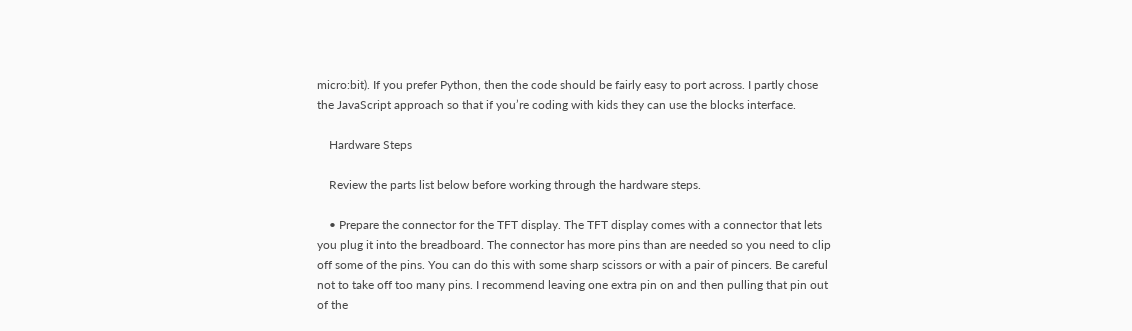micro:bit). If you prefer Python, then the code should be fairly easy to port across. I partly chose the JavaScript approach so that if you’re coding with kids they can use the blocks interface.

    Hardware Steps

    Review the parts list below before working through the hardware steps.

    • Prepare the connector for the TFT display. The TFT display comes with a connector that lets you plug it into the breadboard. The connector has more pins than are needed so you need to clip off some of the pins. You can do this with some sharp scissors or with a pair of pincers. Be careful not to take off too many pins. I recommend leaving one extra pin on and then pulling that pin out of the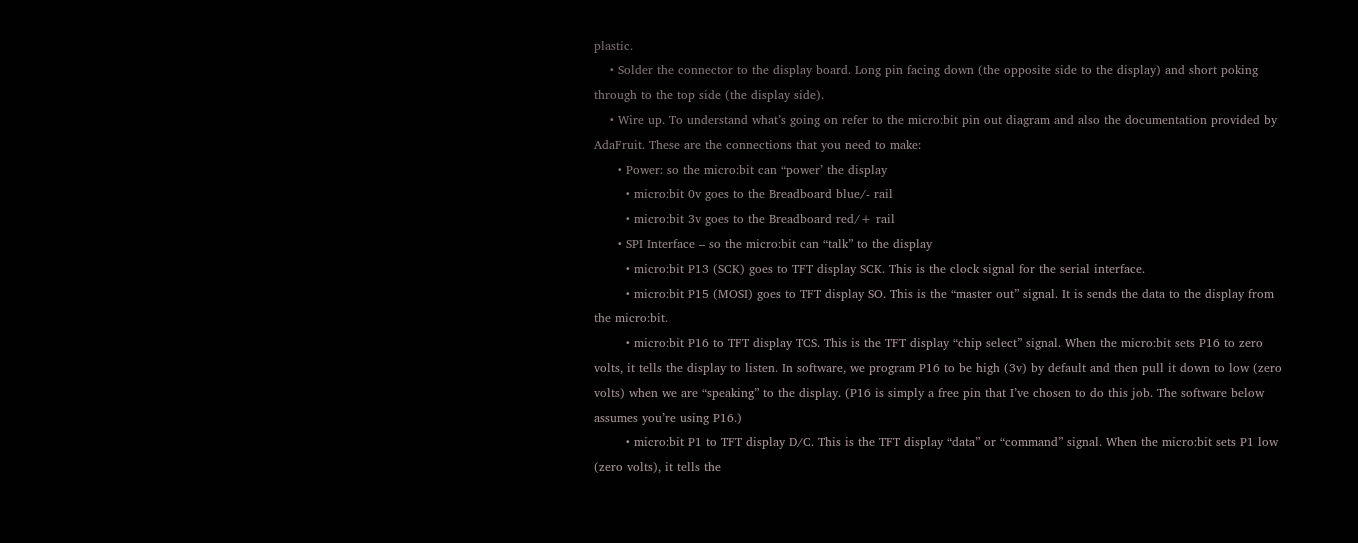plastic.
    • Solder the connector to the display board. Long pin facing down (the opposite side to the display) and short poking through to the top side (the display side).
    • Wire up. To understand what’s going on refer to the micro:bit pin out diagram and also the documentation provided by AdaFruit. These are the connections that you need to make:
      • Power: so the micro:bit can “power’ the display
        • micro:bit 0v goes to the Breadboard blue/- rail
        • micro:bit 3v goes to the Breadboard red/+ rail
      • SPI Interface – so the micro:bit can “talk” to the display
        • micro:bit P13 (SCK) goes to TFT display SCK. This is the clock signal for the serial interface.
        • micro:bit P15 (MOSI) goes to TFT display SO. This is the “master out” signal. It is sends the data to the display from the micro:bit.
        • micro:bit P16 to TFT display TCS. This is the TFT display “chip select” signal. When the micro:bit sets P16 to zero volts, it tells the display to listen. In software, we program P16 to be high (3v) by default and then pull it down to low (zero volts) when we are “speaking” to the display. (P16 is simply a free pin that I’ve chosen to do this job. The software below assumes you’re using P16.)
        • micro:bit P1 to TFT display D/C. This is the TFT display “data” or “command” signal. When the micro:bit sets P1 low (zero volts), it tells the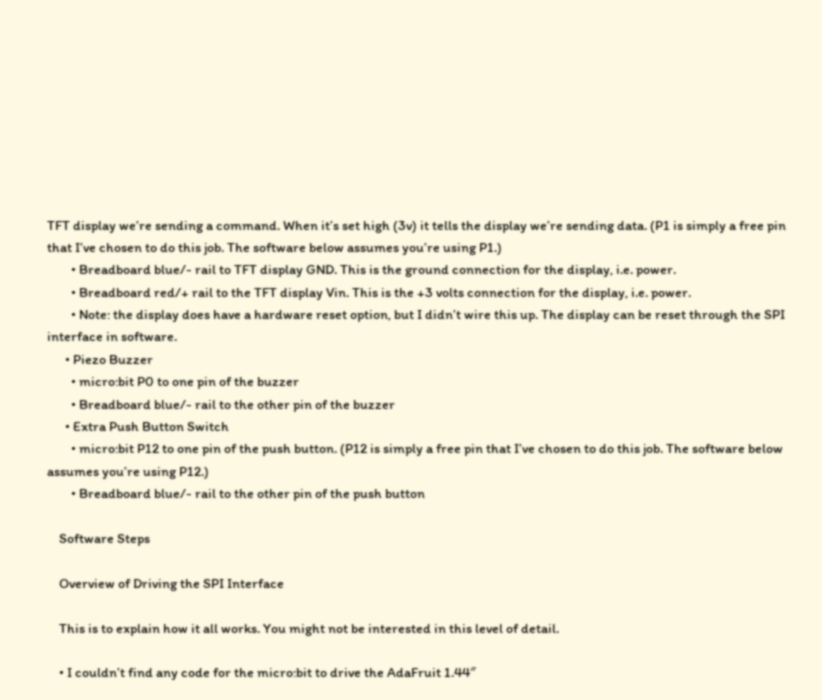TFT display we’re sending a command. When it’s set high (3v) it tells the display we’re sending data. (P1 is simply a free pin that I’ve chosen to do this job. The software below assumes you’re using P1.)
        • Breadboard blue/- rail to TFT display GND. This is the ground connection for the display, i.e. power.
        • Breadboard red/+ rail to the TFT display Vin. This is the +3 volts connection for the display, i.e. power.
        • Note: the display does have a hardware reset option, but I didn’t wire this up. The display can be reset through the SPI interface in software.
      • Piezo Buzzer
        • micro:bit P0 to one pin of the buzzer
        • Breadboard blue/- rail to the other pin of the buzzer
      • Extra Push Button Switch
        • micro:bit P12 to one pin of the push button. (P12 is simply a free pin that I’ve chosen to do this job. The software below assumes you’re using P12.)
        • Breadboard blue/- rail to the other pin of the push button

    Software Steps

    Overview of Driving the SPI Interface

    This is to explain how it all works. You might not be interested in this level of detail.

    • I couldn’t find any code for the micro:bit to drive the AdaFruit 1.44″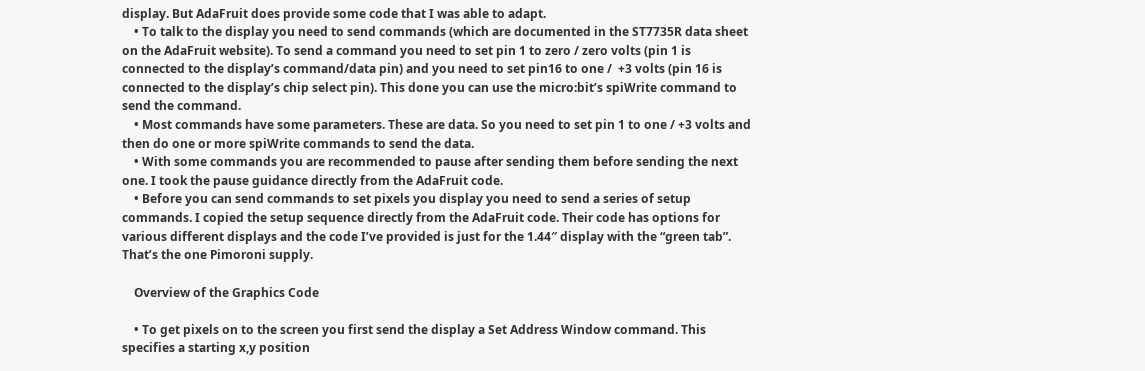display. But AdaFruit does provide some code that I was able to adapt.
    • To talk to the display you need to send commands (which are documented in the ST7735R data sheet on the AdaFruit website). To send a command you need to set pin 1 to zero / zero volts (pin 1 is connected to the display’s command/data pin) and you need to set pin16 to one /  +3 volts (pin 16 is connected to the display’s chip select pin). This done you can use the micro:bit’s spiWrite command to send the command.
    • Most commands have some parameters. These are data. So you need to set pin 1 to one / +3 volts and then do one or more spiWrite commands to send the data.
    • With some commands you are recommended to pause after sending them before sending the next one. I took the pause guidance directly from the AdaFruit code.
    • Before you can send commands to set pixels you display you need to send a series of setup commands. I copied the setup sequence directly from the AdaFruit code. Their code has options for various different displays and the code I’ve provided is just for the 1.44″ display with the “green tab”. That’s the one Pimoroni supply.

    Overview of the Graphics Code

    • To get pixels on to the screen you first send the display a Set Address Window command. This specifies a starting x,y position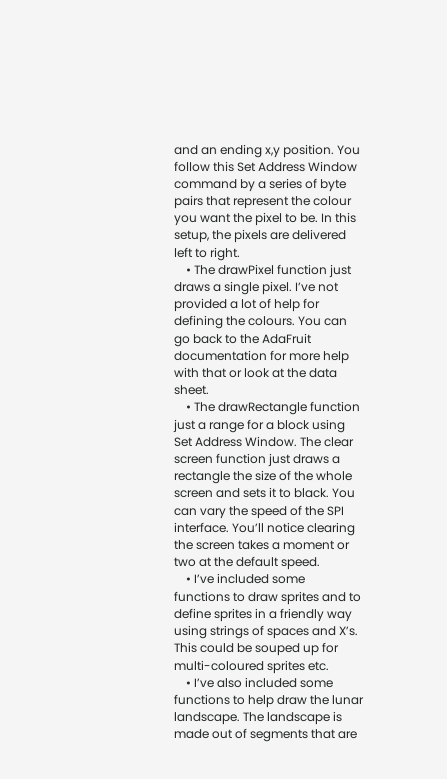and an ending x,y position. You follow this Set Address Window command by a series of byte pairs that represent the colour you want the pixel to be. In this setup, the pixels are delivered left to right.
    • The drawPixel function just draws a single pixel. I’ve not provided a lot of help for defining the colours. You can go back to the AdaFruit documentation for more help with that or look at the data sheet.
    • The drawRectangle function just a range for a block using Set Address Window. The clear screen function just draws a rectangle the size of the whole screen and sets it to black. You can vary the speed of the SPI interface. You’ll notice clearing the screen takes a moment or two at the default speed.
    • I’ve included some functions to draw sprites and to define sprites in a friendly way using strings of spaces and X’s. This could be souped up for multi-coloured sprites etc.
    • I’ve also included some functions to help draw the lunar landscape. The landscape is made out of segments that are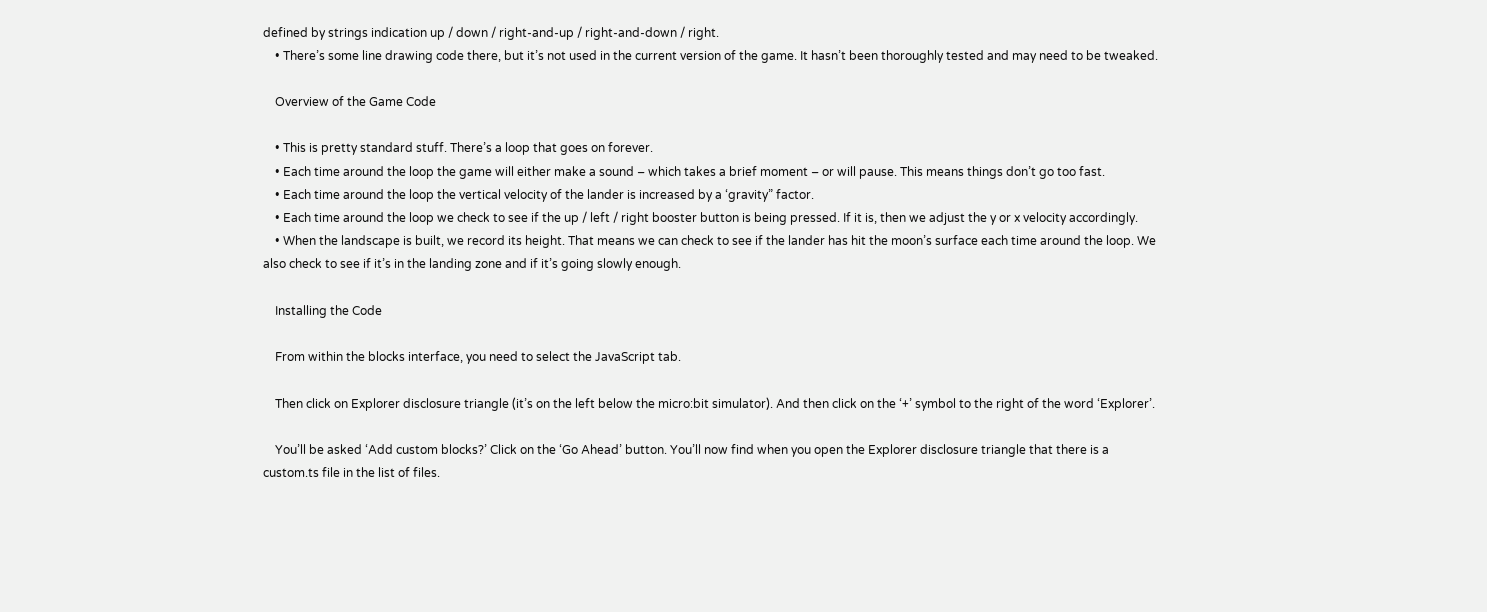defined by strings indication up / down / right-and-up / right-and-down / right.
    • There’s some line drawing code there, but it’s not used in the current version of the game. It hasn’t been thoroughly tested and may need to be tweaked.

    Overview of the Game Code

    • This is pretty standard stuff. There’s a loop that goes on forever.
    • Each time around the loop the game will either make a sound – which takes a brief moment – or will pause. This means things don’t go too fast.
    • Each time around the loop the vertical velocity of the lander is increased by a ‘gravity” factor.
    • Each time around the loop we check to see if the up / left / right booster button is being pressed. If it is, then we adjust the y or x velocity accordingly.
    • When the landscape is built, we record its height. That means we can check to see if the lander has hit the moon’s surface each time around the loop. We also check to see if it’s in the landing zone and if it’s going slowly enough.

    Installing the Code

    From within the blocks interface, you need to select the JavaScript tab.

    Then click on Explorer disclosure triangle (it’s on the left below the micro:bit simulator). And then click on the ‘+’ symbol to the right of the word ‘Explorer’.

    You’ll be asked ‘Add custom blocks?’ Click on the ‘Go Ahead’ button. You’ll now find when you open the Explorer disclosure triangle that there is a custom.ts file in the list of files.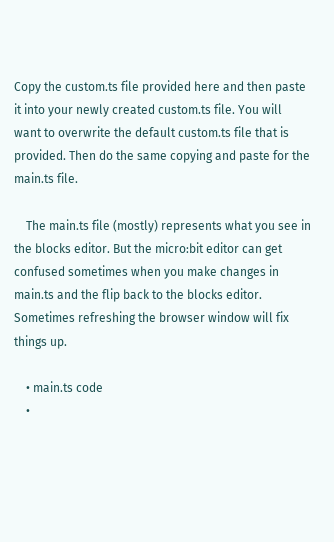Copy the custom.ts file provided here and then paste it into your newly created custom.ts file. You will want to overwrite the default custom.ts file that is provided. Then do the same copying and paste for the main.ts file.

    The main.ts file (mostly) represents what you see in the blocks editor. But the micro:bit editor can get confused sometimes when you make changes in main.ts and the flip back to the blocks editor. Sometimes refreshing the browser window will fix things up.

    • main.ts code
    •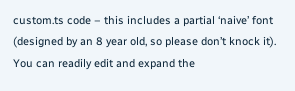custom.ts code – this includes a partial ‘naive’ font (designed by an 8 year old, so please don’t knock it). You can readily edit and expand the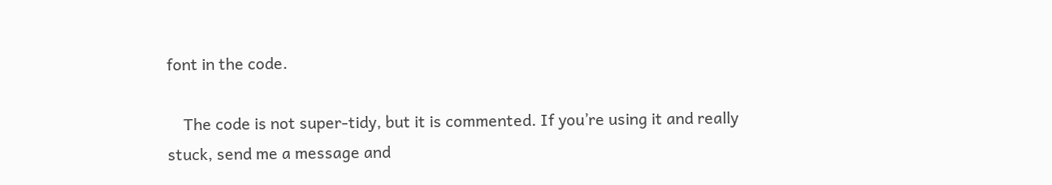font in the code.

    The code is not super-tidy, but it is commented. If you’re using it and really stuck, send me a message and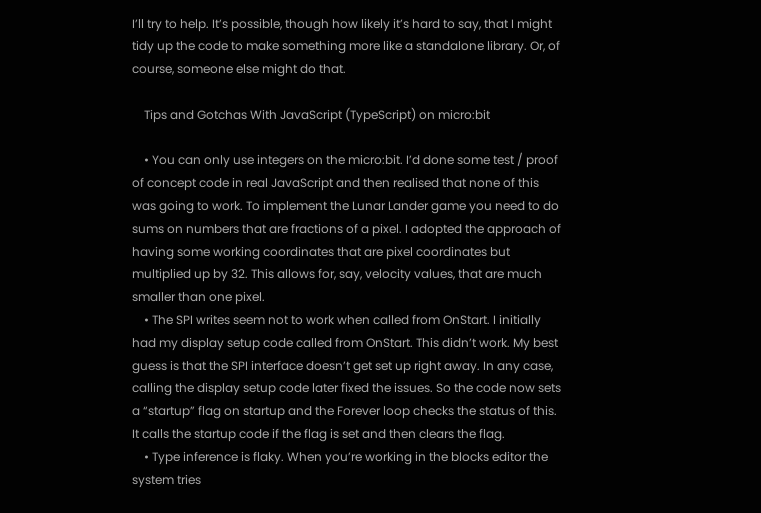I’ll try to help. It’s possible, though how likely it’s hard to say, that I might tidy up the code to make something more like a standalone library. Or, of course, someone else might do that.

    Tips and Gotchas With JavaScript (TypeScript) on micro:bit

    • You can only use integers on the micro:bit. I’d done some test / proof of concept code in real JavaScript and then realised that none of this was going to work. To implement the Lunar Lander game you need to do sums on numbers that are fractions of a pixel. I adopted the approach of having some working coordinates that are pixel coordinates but multiplied up by 32. This allows for, say, velocity values, that are much smaller than one pixel.
    • The SPI writes seem not to work when called from OnStart. I initially had my display setup code called from OnStart. This didn’t work. My best guess is that the SPI interface doesn’t get set up right away. In any case, calling the display setup code later fixed the issues. So the code now sets a “startup” flag on startup and the Forever loop checks the status of this. It calls the startup code if the flag is set and then clears the flag.
    • Type inference is flaky. When you’re working in the blocks editor the system tries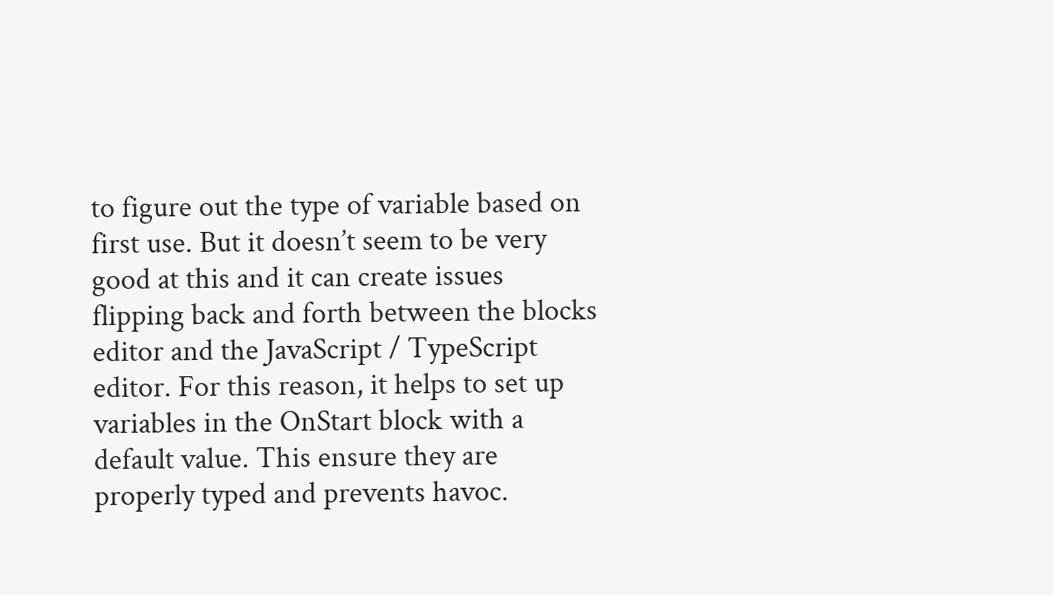to figure out the type of variable based on first use. But it doesn’t seem to be very good at this and it can create issues flipping back and forth between the blocks editor and the JavaScript / TypeScript editor. For this reason, it helps to set up variables in the OnStart block with a default value. This ensure they are properly typed and prevents havoc.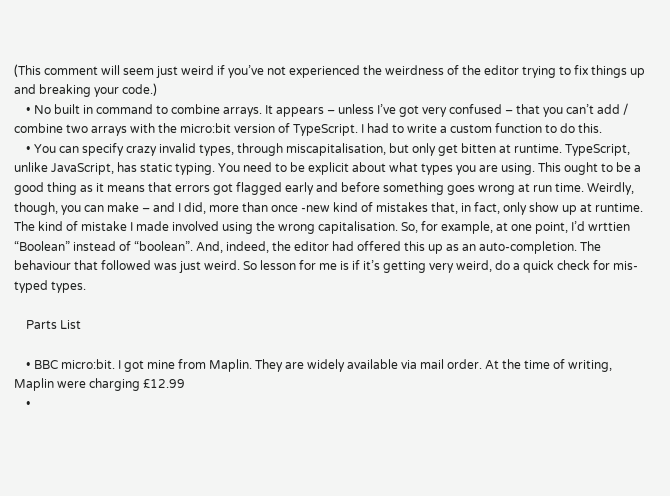(This comment will seem just weird if you’ve not experienced the weirdness of the editor trying to fix things up and breaking your code.)
    • No built in command to combine arrays. It appears – unless I’ve got very confused – that you can’t add / combine two arrays with the micro:bit version of TypeScript. I had to write a custom function to do this.
    • You can specify crazy invalid types, through miscapitalisation, but only get bitten at runtime. TypeScript, unlike JavaScript, has static typing. You need to be explicit about what types you are using. This ought to be a good thing as it means that errors got flagged early and before something goes wrong at run time. Weirdly, though, you can make – and I did, more than once -new kind of mistakes that, in fact, only show up at runtime. The kind of mistake I made involved using the wrong capitalisation. So, for example, at one point, I’d wrttien “Boolean” instead of “boolean”. And, indeed, the editor had offered this up as an auto-completion. The behaviour that followed was just weird. So lesson for me is if it’s getting very weird, do a quick check for mis-typed types.

    Parts List

    • BBC micro:bit. I got mine from Maplin. They are widely available via mail order. At the time of writing, Maplin were charging £12.99
    •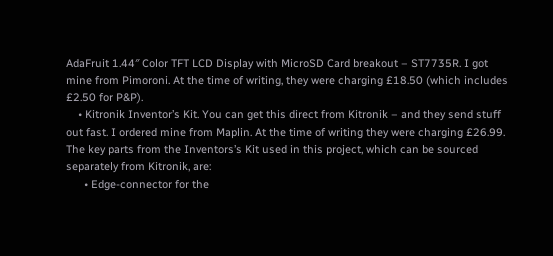AdaFruit 1.44″ Color TFT LCD Display with MicroSD Card breakout – ST7735R. I got mine from Pimoroni. At the time of writing, they were charging £18.50 (which includes £2.50 for P&P).
    • Kitronik Inventor’s Kit. You can get this direct from Kitronik – and they send stuff out fast. I ordered mine from Maplin. At the time of writing they were charging £26.99. The key parts from the Inventors’s Kit used in this project, which can be sourced separately from Kitronik, are:
      • Edge-connector for the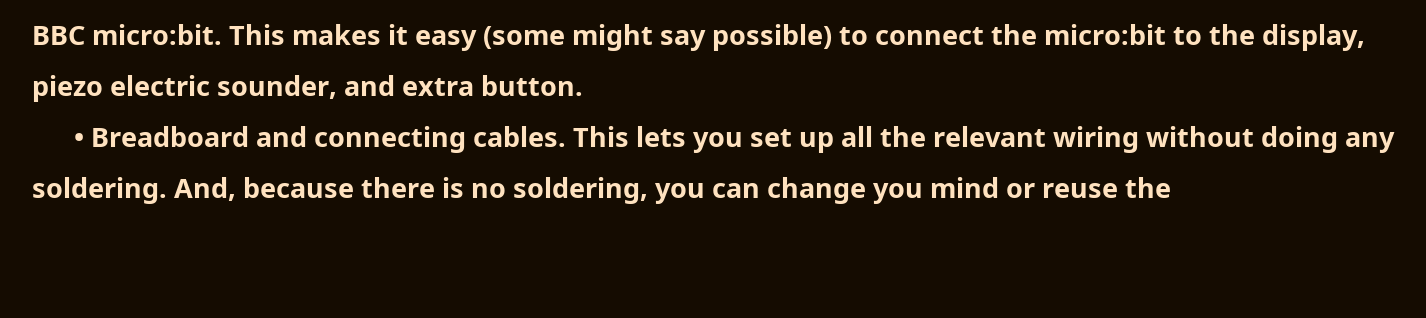BBC micro:bit. This makes it easy (some might say possible) to connect the micro:bit to the display, piezo electric sounder, and extra button.
      • Breadboard and connecting cables. This lets you set up all the relevant wiring without doing any soldering. And, because there is no soldering, you can change you mind or reuse the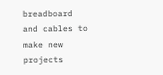breadboard and cables to make new projects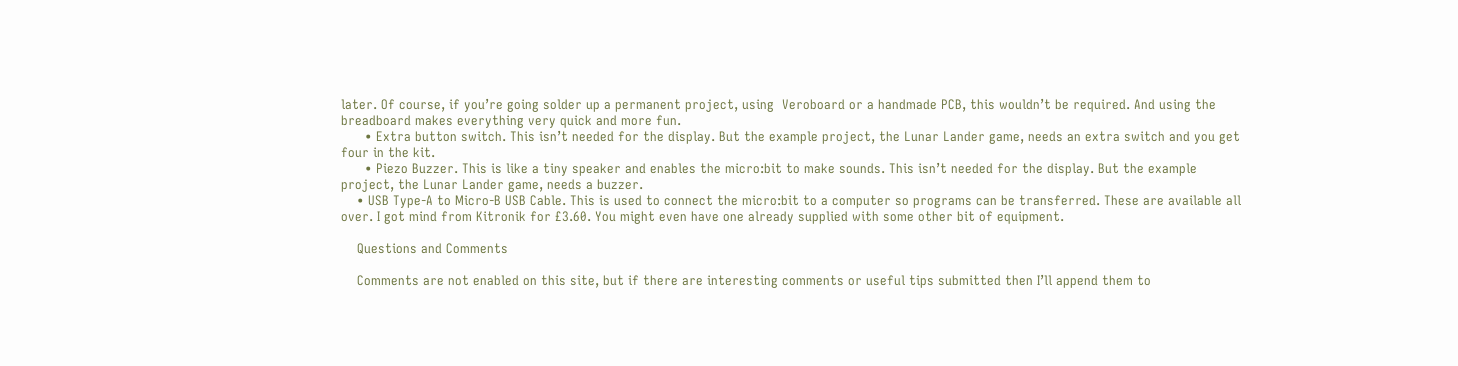later. Of course, if you’re going solder up a permanent project, using  Veroboard or a handmade PCB, this wouldn’t be required. And using the breadboard makes everything very quick and more fun.
      • Extra button switch. This isn’t needed for the display. But the example project, the Lunar Lander game, needs an extra switch and you get four in the kit.
      • Piezo Buzzer. This is like a tiny speaker and enables the micro:bit to make sounds. This isn’t needed for the display. But the example project, the Lunar Lander game, needs a buzzer.
    • USB Type-A to Micro-B USB Cable. This is used to connect the micro:bit to a computer so programs can be transferred. These are available all over. I got mind from Kitronik for £3.60. You might even have one already supplied with some other bit of equipment.

    Questions and Comments

    Comments are not enabled on this site, but if there are interesting comments or useful tips submitted then I’ll append them to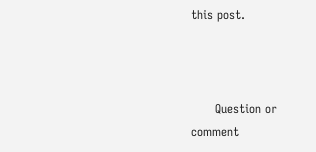this post.



      Question or comment